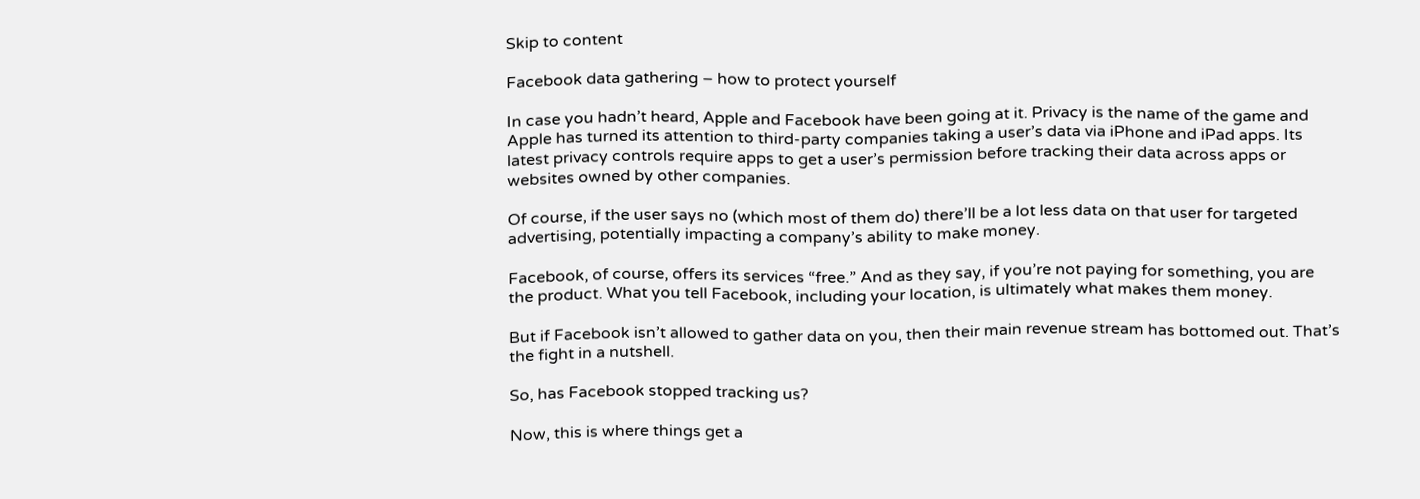Skip to content

Facebook data gathering – how to protect yourself

In case you hadn’t heard, Apple and Facebook have been going at it. Privacy is the name of the game and Apple has turned its attention to third-party companies taking a user’s data via iPhone and iPad apps. Its latest privacy controls require apps to get a user’s permission before tracking their data across apps or websites owned by other companies.

Of course, if the user says no (which most of them do) there’ll be a lot less data on that user for targeted advertising, potentially impacting a company’s ability to make money.

Facebook, of course, offers its services “free.” And as they say, if you’re not paying for something, you are the product. What you tell Facebook, including your location, is ultimately what makes them money.

But if Facebook isn’t allowed to gather data on you, then their main revenue stream has bottomed out. That’s the fight in a nutshell.

So, has Facebook stopped tracking us?

Now, this is where things get a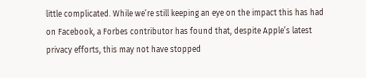little complicated. While we’re still keeping an eye on the impact this has had on Facebook, a Forbes contributor has found that, despite Apple’s latest privacy efforts, this may not have stopped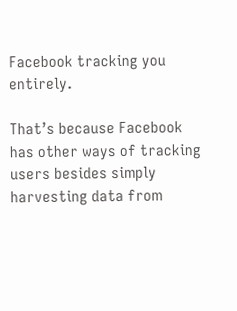Facebook tracking you entirely.

That’s because Facebook has other ways of tracking users besides simply harvesting data from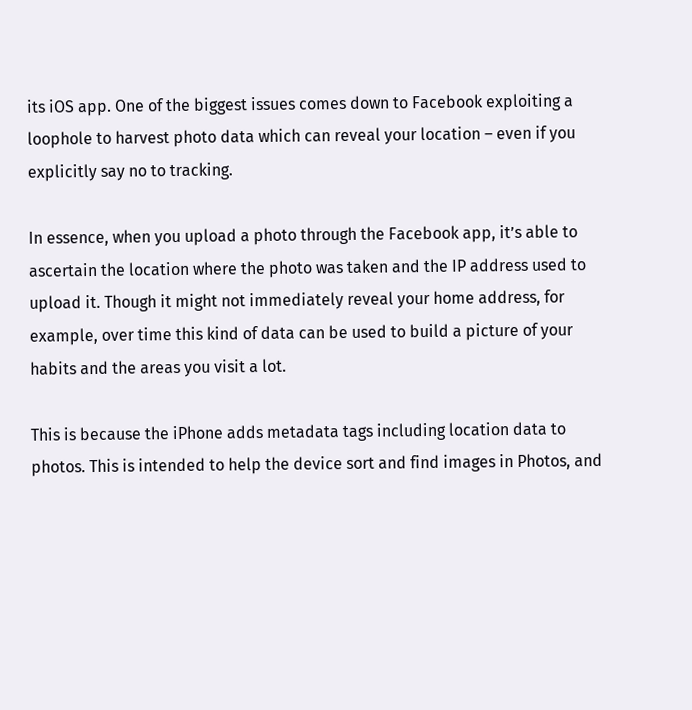its iOS app. One of the biggest issues comes down to Facebook exploiting a loophole to harvest photo data which can reveal your location – even if you explicitly say no to tracking.

In essence, when you upload a photo through the Facebook app, it’s able to ascertain the location where the photo was taken and the IP address used to upload it. Though it might not immediately reveal your home address, for example, over time this kind of data can be used to build a picture of your habits and the areas you visit a lot.

This is because the iPhone adds metadata tags including location data to photos. This is intended to help the device sort and find images in Photos, and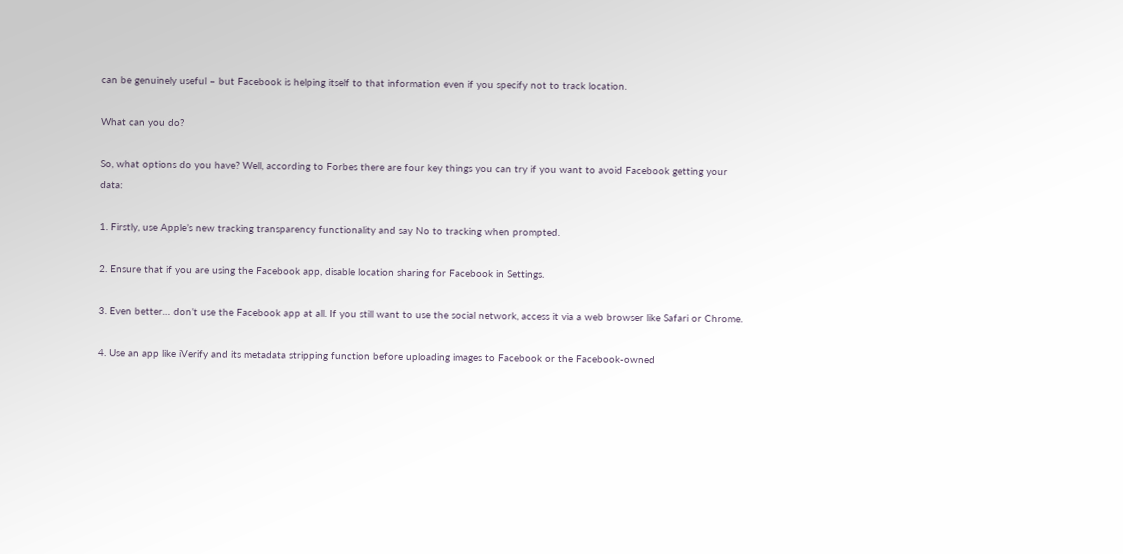can be genuinely useful – but Facebook is helping itself to that information even if you specify not to track location.

What can you do?

So, what options do you have? Well, according to Forbes there are four key things you can try if you want to avoid Facebook getting your data:

1. Firstly, use Apple’s new tracking transparency functionality and say No to tracking when prompted.

2. Ensure that if you are using the Facebook app, disable location sharing for Facebook in Settings.

3. Even better… don’t use the Facebook app at all. If you still want to use the social network, access it via a web browser like Safari or Chrome.

4. Use an app like iVerify and its metadata stripping function before uploading images to Facebook or the Facebook-owned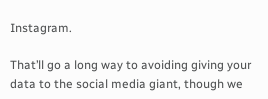Instagram.

That’ll go a long way to avoiding giving your data to the social media giant, though we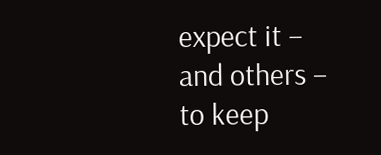expect it – and others – to keep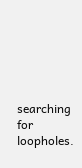searching for loopholes.